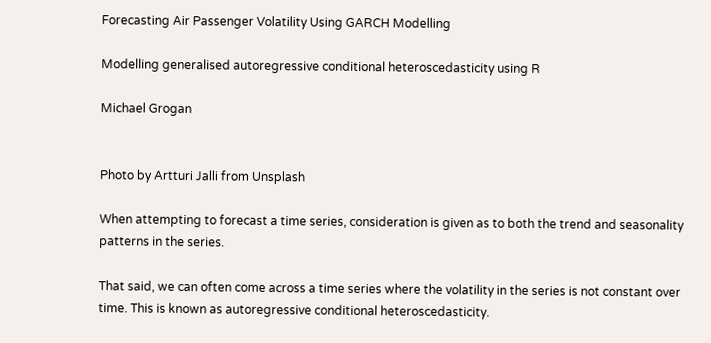Forecasting Air Passenger Volatility Using GARCH Modelling

Modelling generalised autoregressive conditional heteroscedasticity using R

Michael Grogan


Photo by Artturi Jalli from Unsplash

When attempting to forecast a time series, consideration is given as to both the trend and seasonality patterns in the series.

That said, we can often come across a time series where the volatility in the series is not constant over time. This is known as autoregressive conditional heteroscedasticity.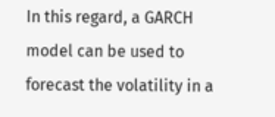In this regard, a GARCH model can be used to forecast the volatility in a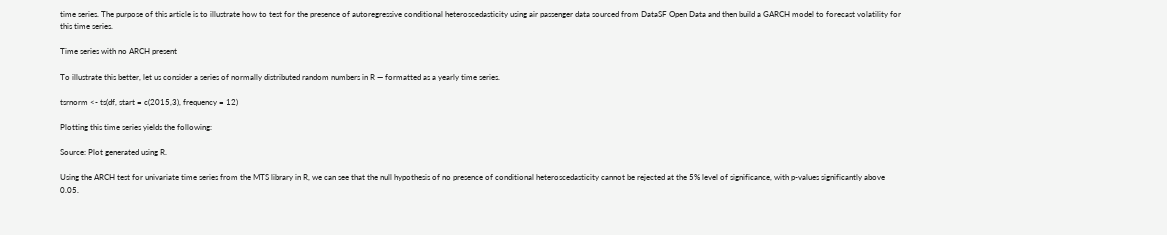time series. The purpose of this article is to illustrate how to test for the presence of autoregressive conditional heteroscedasticity using air passenger data sourced from DataSF Open Data and then build a GARCH model to forecast volatility for this time series.

Time series with no ARCH present

To illustrate this better, let us consider a series of normally distributed random numbers in R — formatted as a yearly time series.

tsrnorm <- ts(df, start = c(2015,3), frequency = 12)

Plotting this time series yields the following:

Source: Plot generated using R.

Using the ARCH test for univariate time series from the MTS library in R, we can see that the null hypothesis of no presence of conditional heteroscedasticity cannot be rejected at the 5% level of significance, with p-values significantly above 0.05.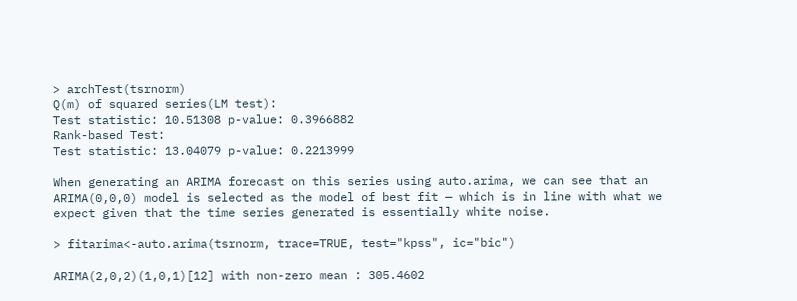> archTest(tsrnorm)
Q(m) of squared series(LM test):
Test statistic: 10.51308 p-value: 0.3966882
Rank-based Test:
Test statistic: 13.04079 p-value: 0.2213999

When generating an ARIMA forecast on this series using auto.arima, we can see that an ARIMA(0,0,0) model is selected as the model of best fit — which is in line with what we expect given that the time series generated is essentially white noise.

> fitarima<-auto.arima(tsrnorm, trace=TRUE, test="kpss", ic="bic")

ARIMA(2,0,2)(1,0,1)[12] with non-zero mean : 305.4602